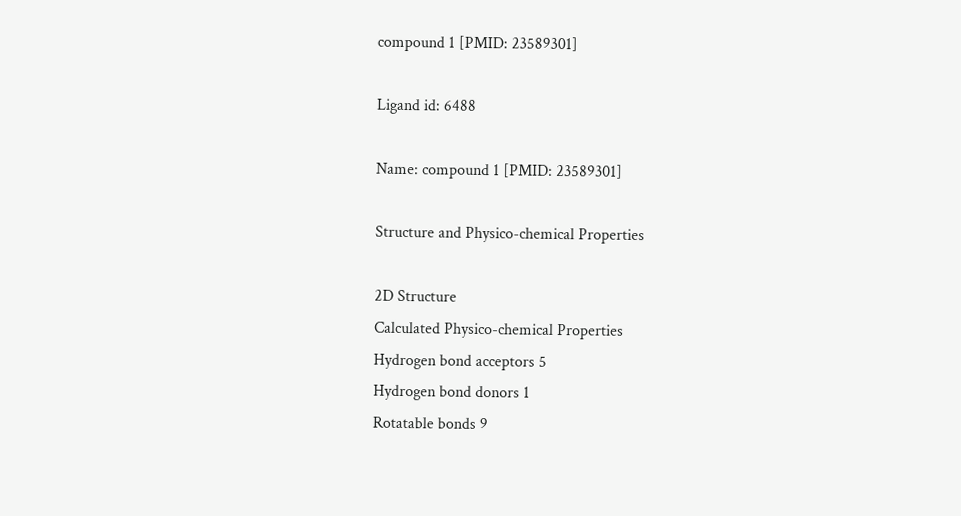compound 1 [PMID: 23589301]

Ligand id: 6488

Name: compound 1 [PMID: 23589301]

Structure and Physico-chemical Properties

2D Structure
Calculated Physico-chemical Properties
Hydrogen bond acceptors 5
Hydrogen bond donors 1
Rotatable bonds 9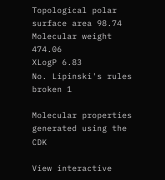Topological polar surface area 98.74
Molecular weight 474.06
XLogP 6.83
No. Lipinski's rules broken 1

Molecular properties generated using the CDK

View interactive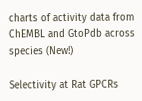charts of activity data from ChEMBL and GtoPdb across species (New!)

Selectivity at Rat GPCRs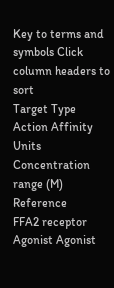Key to terms and symbols Click column headers to sort
Target Type Action Affinity Units Concentration range (M) Reference
FFA2 receptor Agonist Agonist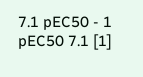7.1 pEC50 - 1
pEC50 7.1 [1]